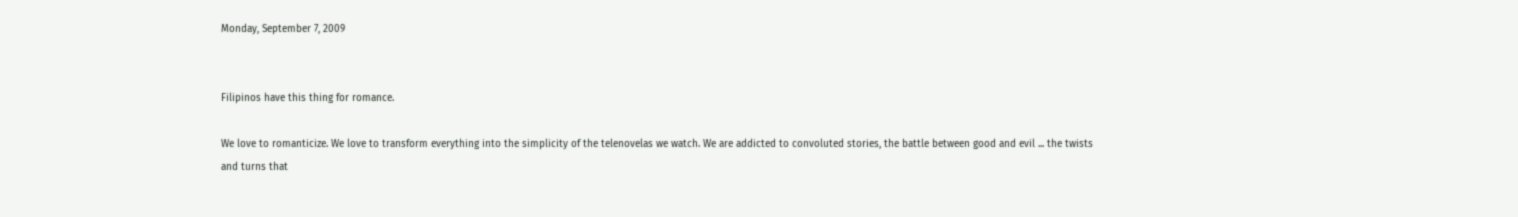Monday, September 7, 2009


Filipinos have this thing for romance.

We love to romanticize. We love to transform everything into the simplicity of the telenovelas we watch. We are addicted to convoluted stories, the battle between good and evil ... the twists and turns that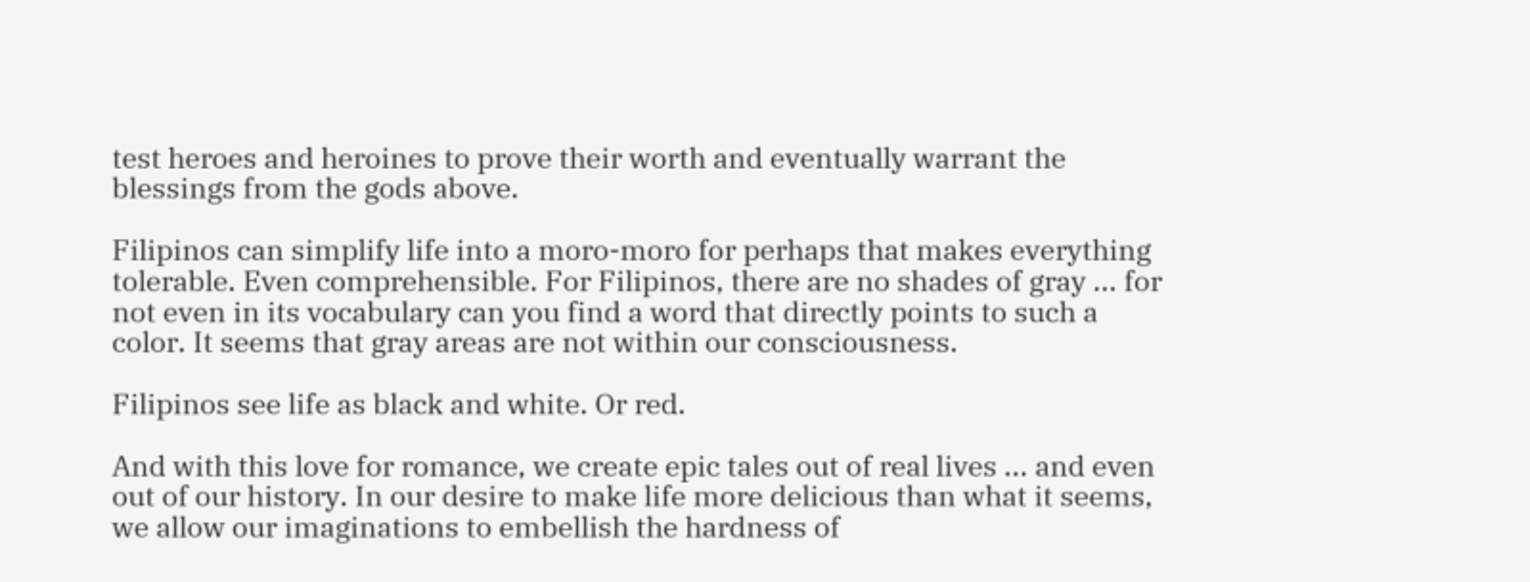test heroes and heroines to prove their worth and eventually warrant the blessings from the gods above.

Filipinos can simplify life into a moro-moro for perhaps that makes everything tolerable. Even comprehensible. For Filipinos, there are no shades of gray ... for not even in its vocabulary can you find a word that directly points to such a color. It seems that gray areas are not within our consciousness.

Filipinos see life as black and white. Or red.

And with this love for romance, we create epic tales out of real lives ... and even out of our history. In our desire to make life more delicious than what it seems, we allow our imaginations to embellish the hardness of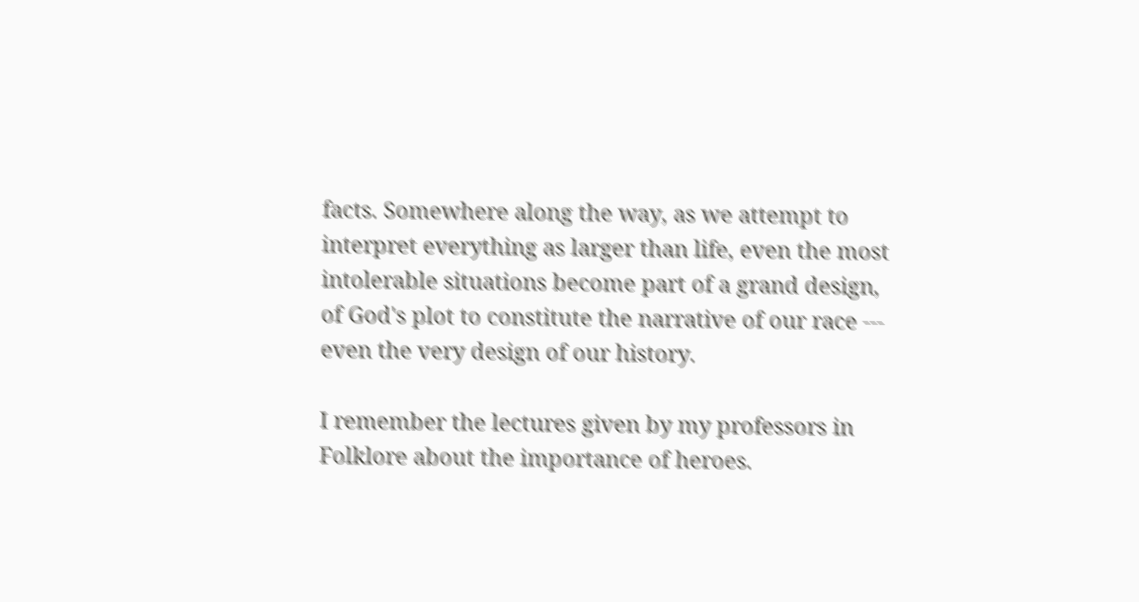facts. Somewhere along the way, as we attempt to interpret everything as larger than life, even the most intolerable situations become part of a grand design, of God's plot to constitute the narrative of our race --- even the very design of our history.

I remember the lectures given by my professors in Folklore about the importance of heroes.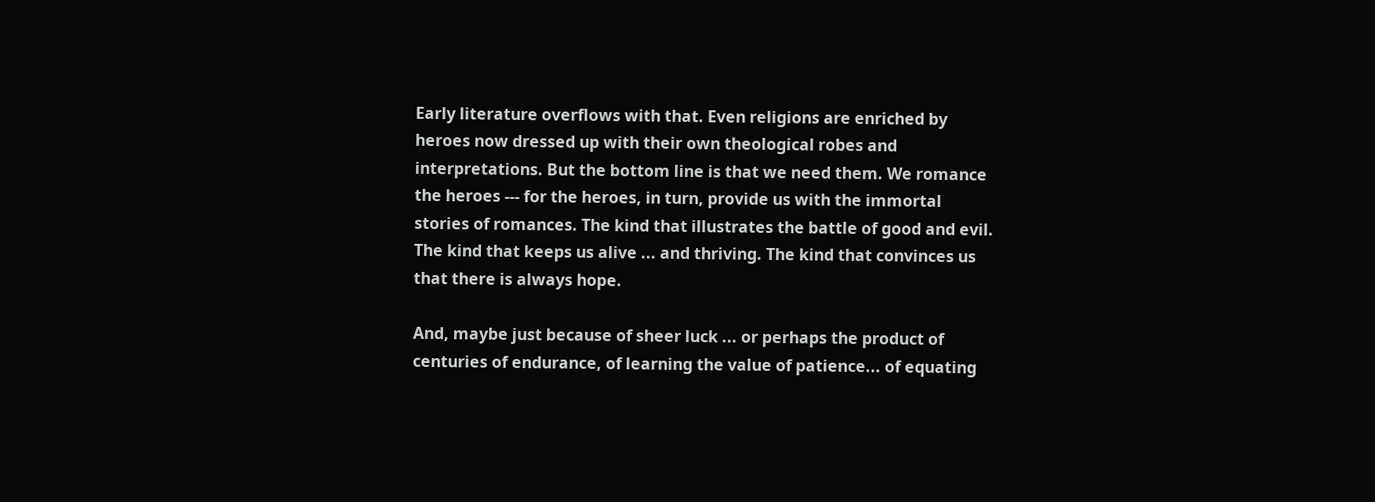Early literature overflows with that. Even religions are enriched by heroes now dressed up with their own theological robes and interpretations. But the bottom line is that we need them. We romance the heroes --- for the heroes, in turn, provide us with the immortal stories of romances. The kind that illustrates the battle of good and evil. The kind that keeps us alive ... and thriving. The kind that convinces us that there is always hope.

And, maybe just because of sheer luck ... or perhaps the product of centuries of endurance, of learning the value of patience... of equating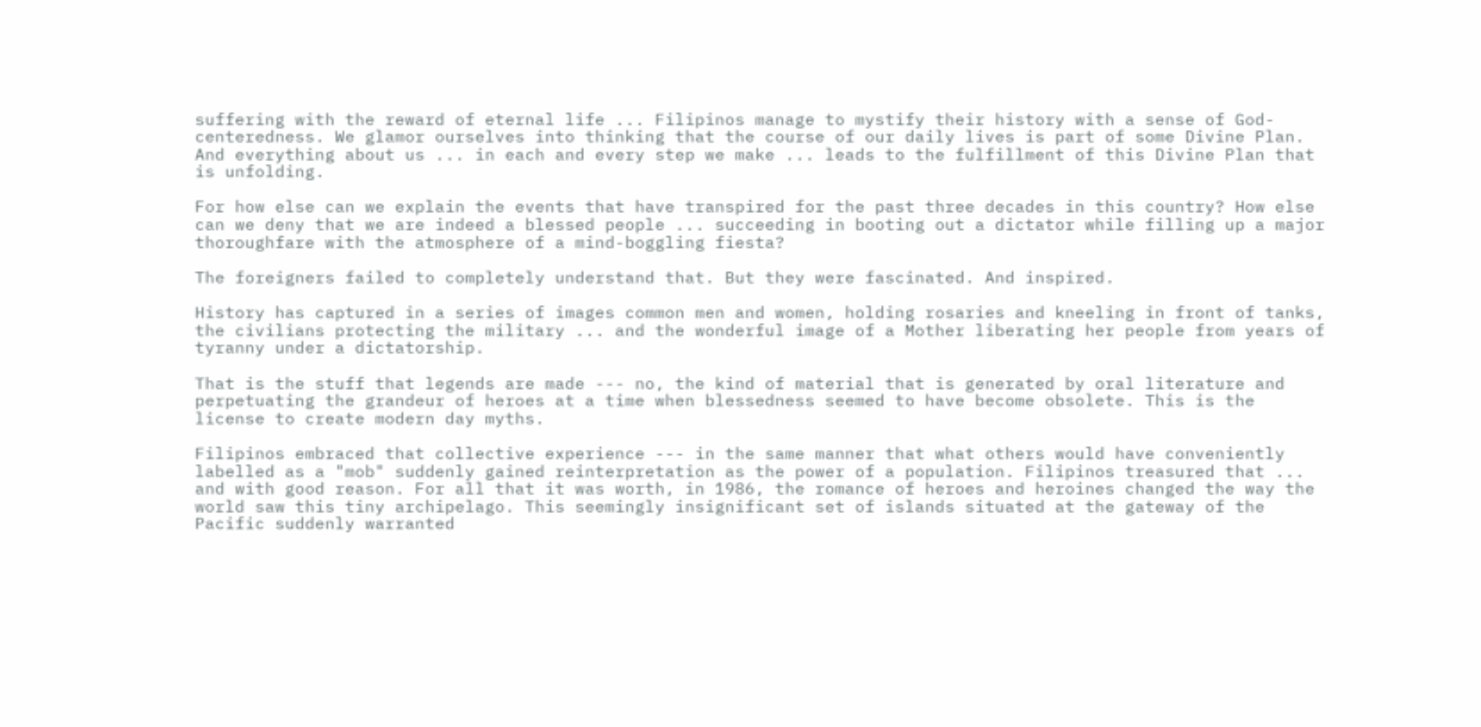suffering with the reward of eternal life ... Filipinos manage to mystify their history with a sense of God-centeredness. We glamor ourselves into thinking that the course of our daily lives is part of some Divine Plan. And everything about us ... in each and every step we make ... leads to the fulfillment of this Divine Plan that is unfolding.

For how else can we explain the events that have transpired for the past three decades in this country? How else can we deny that we are indeed a blessed people ... succeeding in booting out a dictator while filling up a major thoroughfare with the atmosphere of a mind-boggling fiesta?

The foreigners failed to completely understand that. But they were fascinated. And inspired.

History has captured in a series of images common men and women, holding rosaries and kneeling in front of tanks, the civilians protecting the military ... and the wonderful image of a Mother liberating her people from years of tyranny under a dictatorship.

That is the stuff that legends are made --- no, the kind of material that is generated by oral literature and perpetuating the grandeur of heroes at a time when blessedness seemed to have become obsolete. This is the license to create modern day myths.

Filipinos embraced that collective experience --- in the same manner that what others would have conveniently labelled as a "mob" suddenly gained reinterpretation as the power of a population. Filipinos treasured that ... and with good reason. For all that it was worth, in 1986, the romance of heroes and heroines changed the way the world saw this tiny archipelago. This seemingly insignificant set of islands situated at the gateway of the Pacific suddenly warranted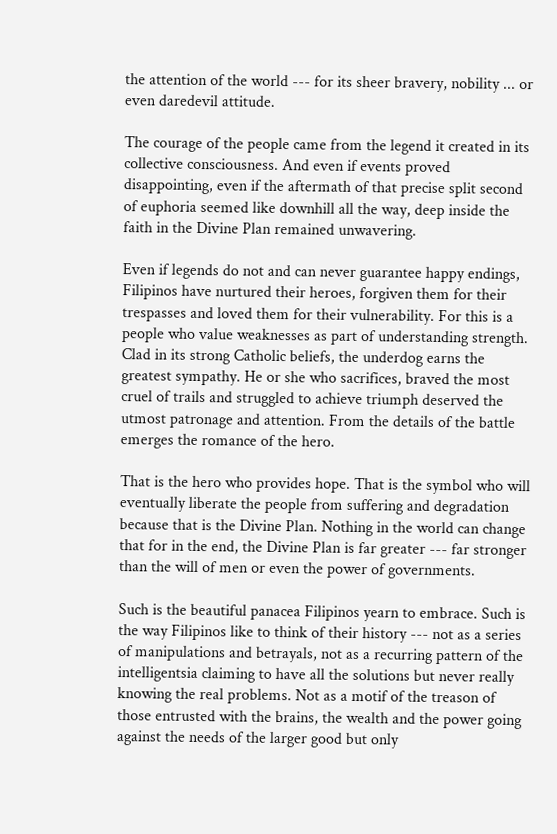the attention of the world --- for its sheer bravery, nobility ... or even daredevil attitude.

The courage of the people came from the legend it created in its collective consciousness. And even if events proved disappointing, even if the aftermath of that precise split second of euphoria seemed like downhill all the way, deep inside the faith in the Divine Plan remained unwavering.

Even if legends do not and can never guarantee happy endings, Filipinos have nurtured their heroes, forgiven them for their trespasses and loved them for their vulnerability. For this is a people who value weaknesses as part of understanding strength. Clad in its strong Catholic beliefs, the underdog earns the greatest sympathy. He or she who sacrifices, braved the most cruel of trails and struggled to achieve triumph deserved the utmost patronage and attention. From the details of the battle emerges the romance of the hero.

That is the hero who provides hope. That is the symbol who will eventually liberate the people from suffering and degradation because that is the Divine Plan. Nothing in the world can change that for in the end, the Divine Plan is far greater --- far stronger than the will of men or even the power of governments.

Such is the beautiful panacea Filipinos yearn to embrace. Such is the way Filipinos like to think of their history --- not as a series of manipulations and betrayals, not as a recurring pattern of the intelligentsia claiming to have all the solutions but never really knowing the real problems. Not as a motif of the treason of those entrusted with the brains, the wealth and the power going against the needs of the larger good but only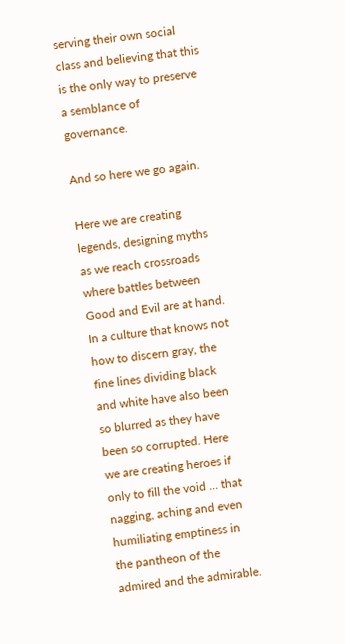serving their own social class and believing that this is the only way to preserve a semblance of governance.

And so here we go again.

Here we are creating legends, designing myths as we reach crossroads where battles between Good and Evil are at hand. In a culture that knows not how to discern gray, the fine lines dividing black and white have also been so blurred as they have been so corrupted. Here we are creating heroes if only to fill the void ... that nagging, aching and even humiliating emptiness in the pantheon of the admired and the admirable.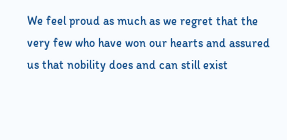We feel proud as much as we regret that the very few who have won our hearts and assured us that nobility does and can still exist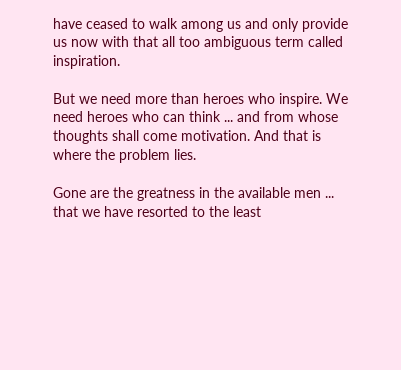have ceased to walk among us and only provide us now with that all too ambiguous term called inspiration.

But we need more than heroes who inspire. We need heroes who can think ... and from whose thoughts shall come motivation. And that is where the problem lies.

Gone are the greatness in the available men ... that we have resorted to the least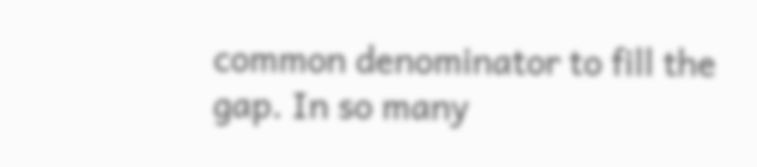common denominator to fill the gap. In so many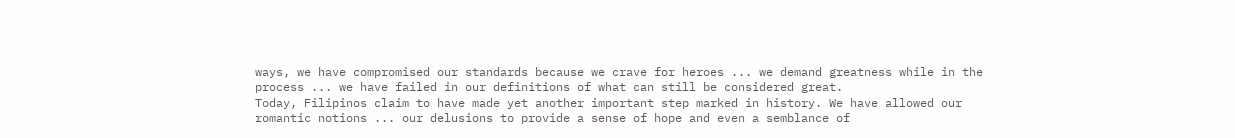ways, we have compromised our standards because we crave for heroes ... we demand greatness while in the process ... we have failed in our definitions of what can still be considered great.
Today, Filipinos claim to have made yet another important step marked in history. We have allowed our romantic notions ... our delusions to provide a sense of hope and even a semblance of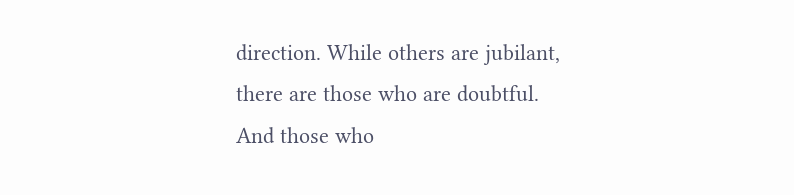direction. While others are jubilant, there are those who are doubtful. And those who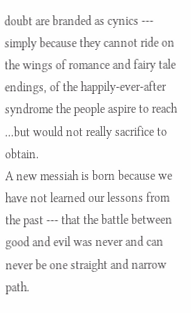doubt are branded as cynics --- simply because they cannot ride on the wings of romance and fairy tale endings, of the happily-ever-after syndrome the people aspire to reach ...but would not really sacrifice to obtain.
A new messiah is born because we have not learned our lessons from the past --- that the battle between good and evil was never and can never be one straight and narrow path.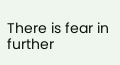There is fear in further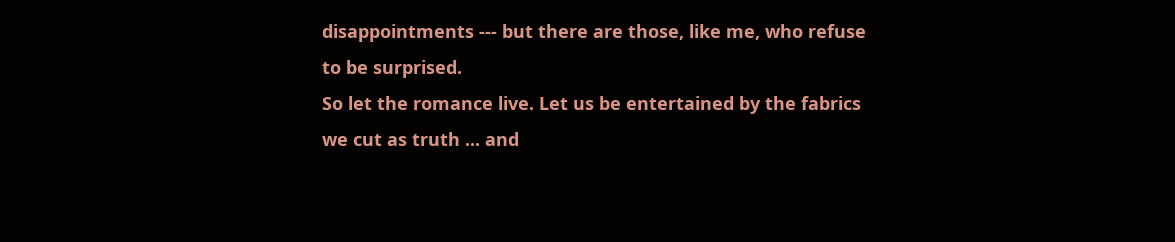disappointments --- but there are those, like me, who refuse to be surprised.
So let the romance live. Let us be entertained by the fabrics we cut as truth ... and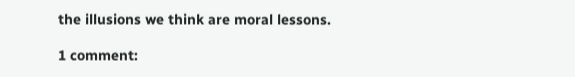the illusions we think are moral lessons.

1 comment: